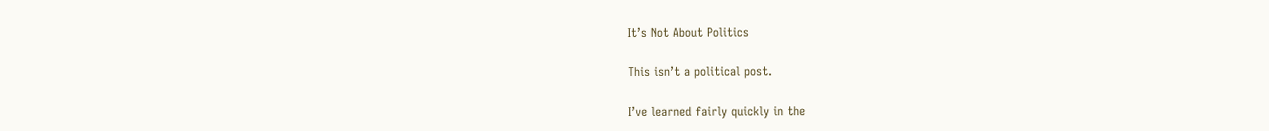It’s Not About Politics

This isn’t a political post.

I’ve learned fairly quickly in the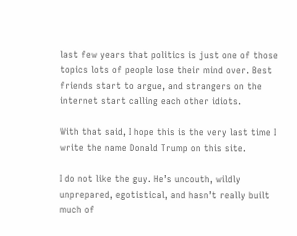last few years that politics is just one of those topics lots of people lose their mind over. Best friends start to argue, and strangers on the internet start calling each other idiots.

With that said, I hope this is the very last time I write the name Donald Trump on this site.

I do not like the guy. He’s uncouth, wildly unprepared, egotistical, and hasn’t really built much of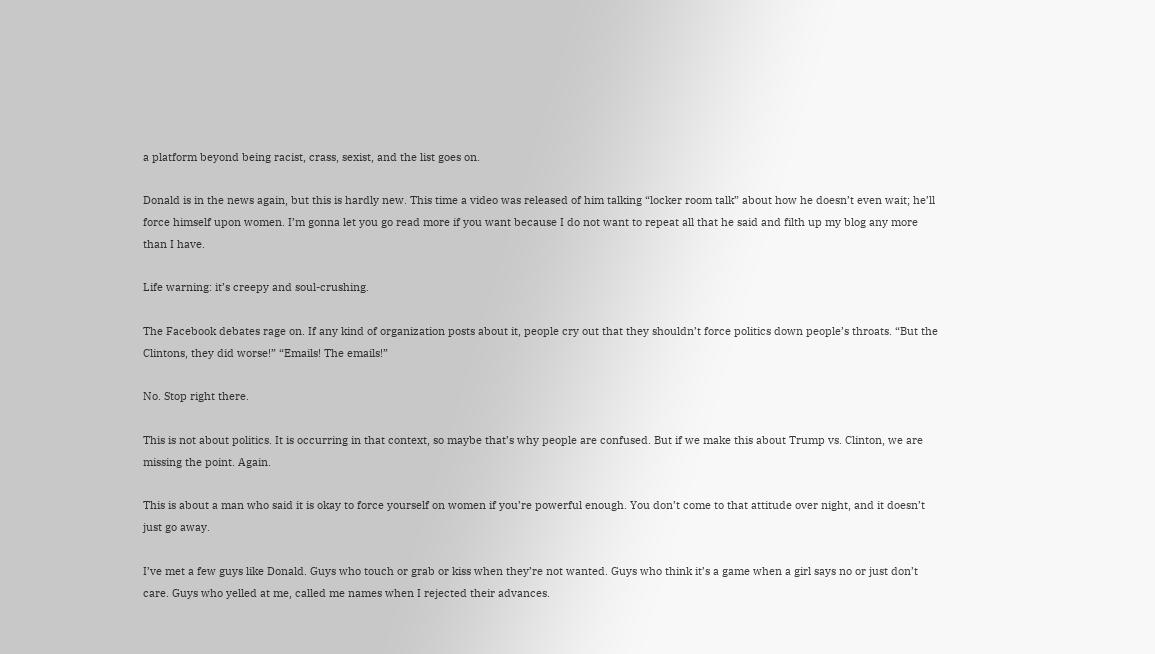a platform beyond being racist, crass, sexist, and the list goes on.

Donald is in the news again, but this is hardly new. This time a video was released of him talking “locker room talk” about how he doesn’t even wait; he’ll force himself upon women. I’m gonna let you go read more if you want because I do not want to repeat all that he said and filth up my blog any more than I have.

Life warning: it’s creepy and soul-crushing.

The Facebook debates rage on. If any kind of organization posts about it, people cry out that they shouldn’t force politics down people’s throats. “But the Clintons, they did worse!” “Emails! The emails!”

No. Stop right there.

This is not about politics. It is occurring in that context, so maybe that’s why people are confused. But if we make this about Trump vs. Clinton, we are missing the point. Again.

This is about a man who said it is okay to force yourself on women if you’re powerful enough. You don’t come to that attitude over night, and it doesn’t just go away.

I’ve met a few guys like Donald. Guys who touch or grab or kiss when they’re not wanted. Guys who think it’s a game when a girl says no or just don’t care. Guys who yelled at me, called me names when I rejected their advances.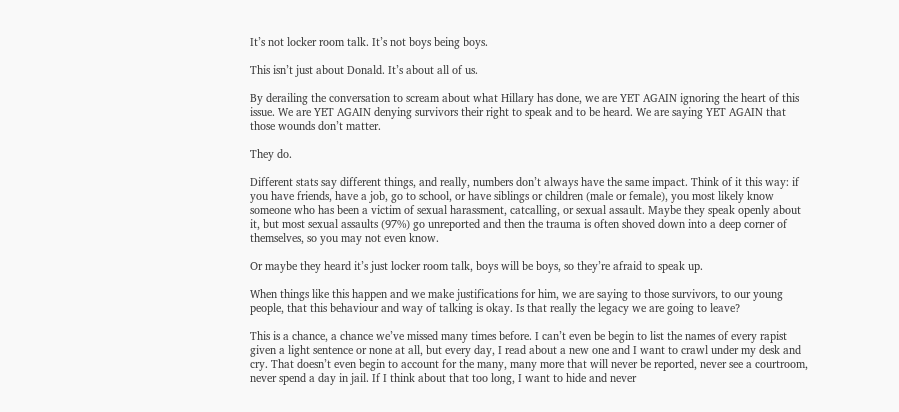It’s not locker room talk. It’s not boys being boys.

This isn’t just about Donald. It’s about all of us.

By derailing the conversation to scream about what Hillary has done, we are YET AGAIN ignoring the heart of this issue. We are YET AGAIN denying survivors their right to speak and to be heard. We are saying YET AGAIN that those wounds don’t matter.

They do.

Different stats say different things, and really, numbers don’t always have the same impact. Think of it this way: if you have friends, have a job, go to school, or have siblings or children (male or female), you most likely know someone who has been a victim of sexual harassment, catcalling, or sexual assault. Maybe they speak openly about it, but most sexual assaults (97%) go unreported and then the trauma is often shoved down into a deep corner of themselves, so you may not even know.

Or maybe they heard it’s just locker room talk, boys will be boys, so they’re afraid to speak up.

When things like this happen and we make justifications for him, we are saying to those survivors, to our young people, that this behaviour and way of talking is okay. Is that really the legacy we are going to leave?

This is a chance, a chance we’ve missed many times before. I can’t even be begin to list the names of every rapist given a light sentence or none at all, but every day, I read about a new one and I want to crawl under my desk and cry. That doesn’t even begin to account for the many, many more that will never be reported, never see a courtroom, never spend a day in jail. If I think about that too long, I want to hide and never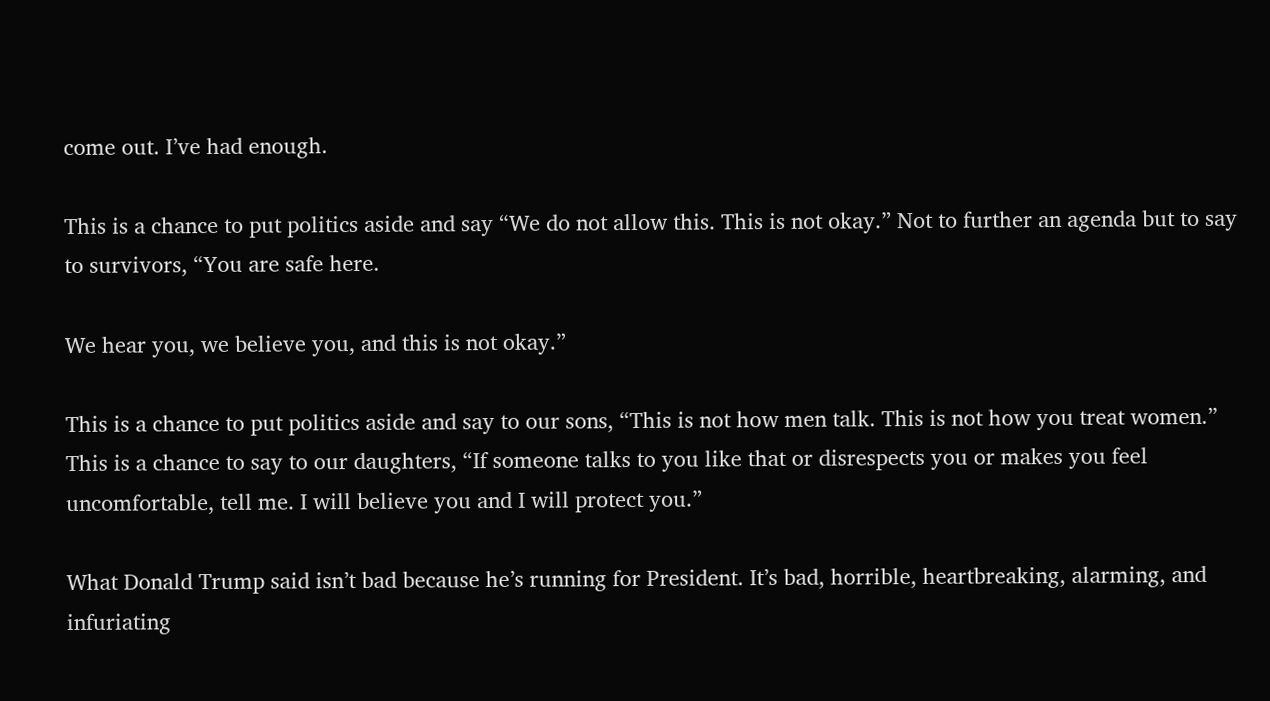come out. I’ve had enough.

This is a chance to put politics aside and say “We do not allow this. This is not okay.” Not to further an agenda but to say to survivors, “You are safe here.

We hear you, we believe you, and this is not okay.”

This is a chance to put politics aside and say to our sons, “This is not how men talk. This is not how you treat women.” This is a chance to say to our daughters, “If someone talks to you like that or disrespects you or makes you feel uncomfortable, tell me. I will believe you and I will protect you.”

What Donald Trump said isn’t bad because he’s running for President. It’s bad, horrible, heartbreaking, alarming, and infuriating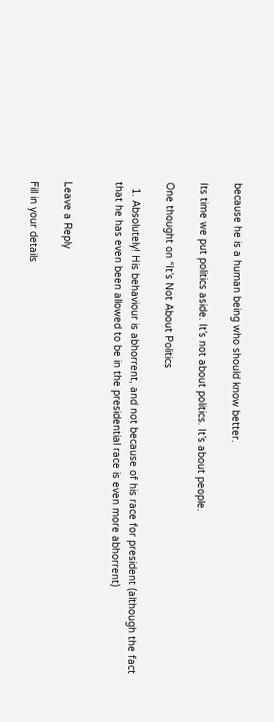because he is a human being who should know better.

Its time we put politics aside. It’s not about politics. It’s about people.

One thought on “It’s Not About Politics

  1. Absolutely! His behaviour is abhorrent, and not because of his race for president (although the fact that he has even been allowed to be in the presidential race is even more abhorrent)


Leave a Reply

Fill in your details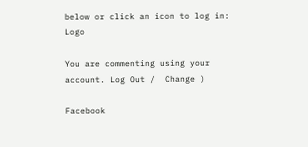below or click an icon to log in: Logo

You are commenting using your account. Log Out /  Change )

Facebook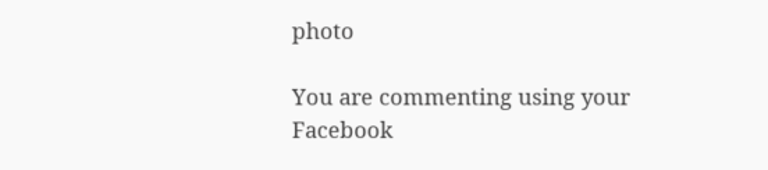photo

You are commenting using your Facebook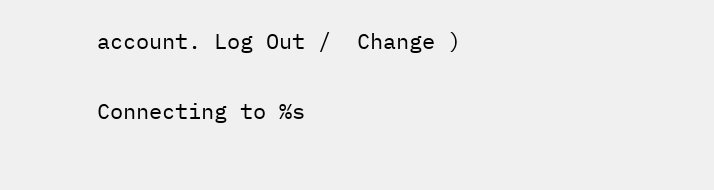account. Log Out /  Change )

Connecting to %s